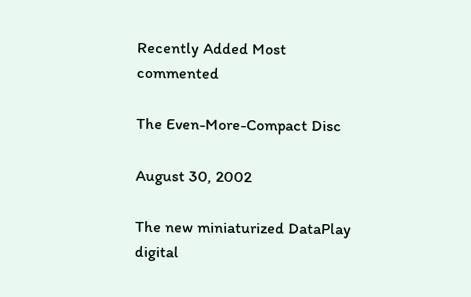Recently Added Most commented

The Even-More-Compact Disc

August 30, 2002

The new miniaturized DataPlay digital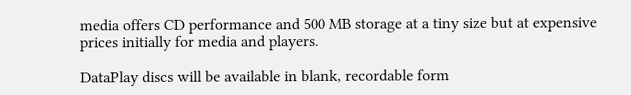media offers CD performance and 500 MB storage at a tiny size but at expensive prices initially for media and players.

DataPlay discs will be available in blank, recordable form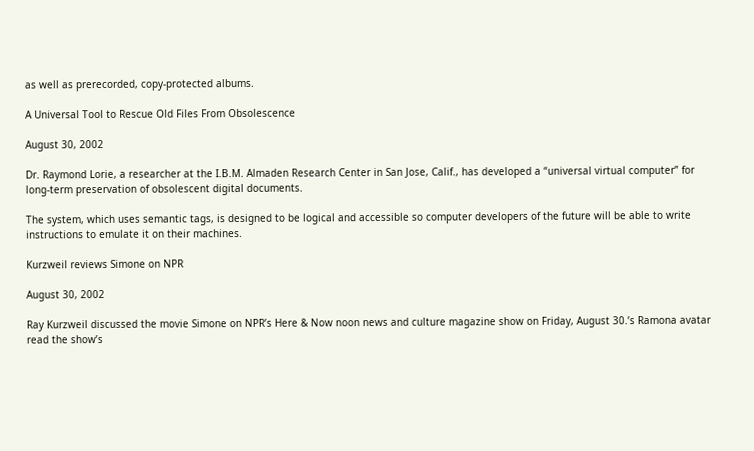as well as prerecorded, copy-protected albums.

A Universal Tool to Rescue Old Files From Obsolescence

August 30, 2002

Dr. Raymond Lorie, a researcher at the I.B.M. Almaden Research Center in San Jose, Calif., has developed a “universal virtual computer” for long-term preservation of obsolescent digital documents.

The system, which uses semantic tags, is designed to be logical and accessible so computer developers of the future will be able to write instructions to emulate it on their machines.

Kurzweil reviews Simone on NPR

August 30, 2002

Ray Kurzweil discussed the movie Simone on NPR’s Here & Now noon news and culture magazine show on Friday, August 30.’s Ramona avatar read the show’s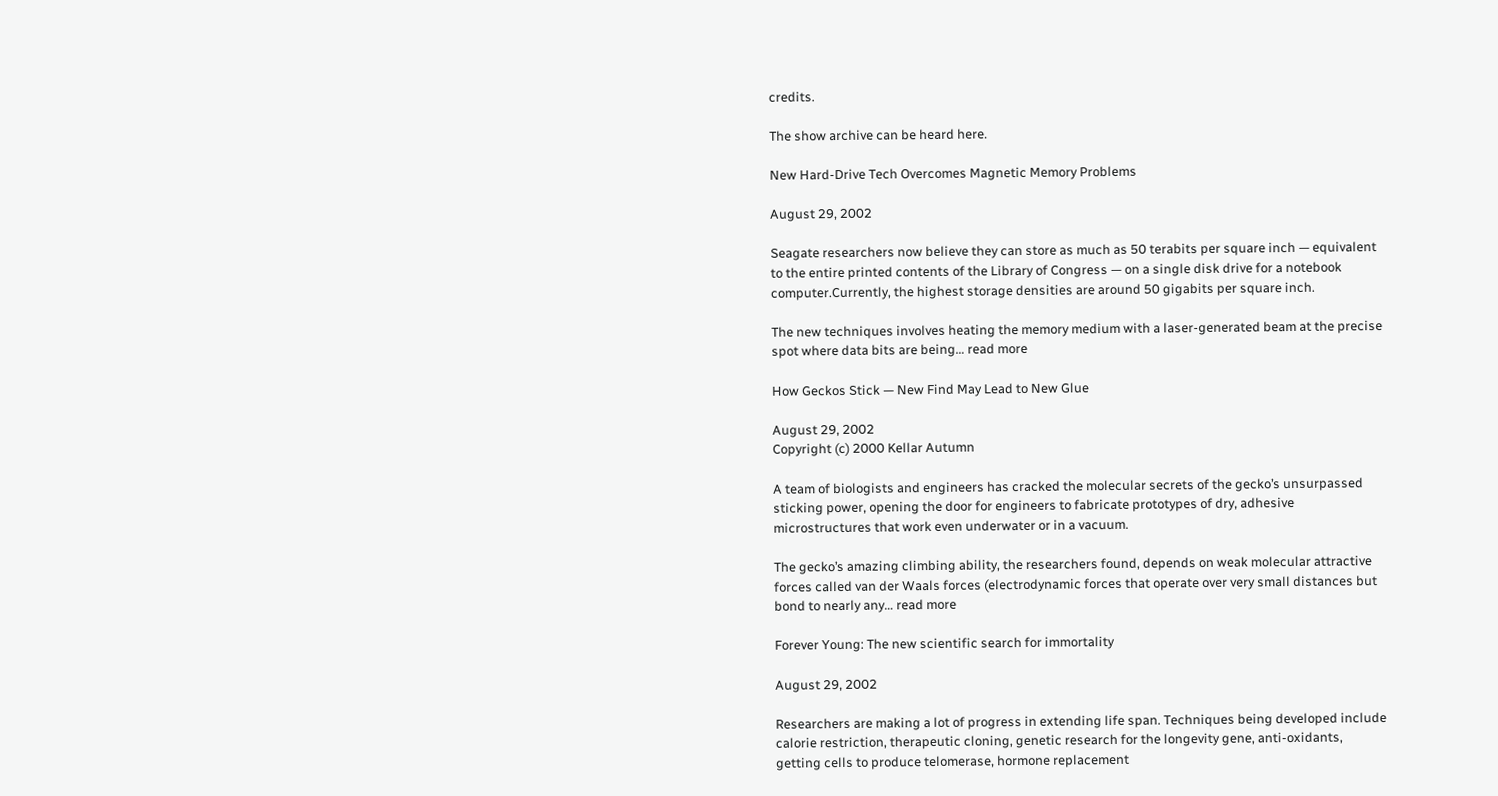credits.

The show archive can be heard here.

New Hard-Drive Tech Overcomes Magnetic Memory Problems

August 29, 2002

Seagate researchers now believe they can store as much as 50 terabits per square inch — equivalent to the entire printed contents of the Library of Congress — on a single disk drive for a notebook computer.Currently, the highest storage densities are around 50 gigabits per square inch.

The new techniques involves heating the memory medium with a laser-generated beam at the precise spot where data bits are being… read more

How Geckos Stick — New Find May Lead to New Glue

August 29, 2002
Copyright (c) 2000 Kellar Autumn

A team of biologists and engineers has cracked the molecular secrets of the gecko’s unsurpassed sticking power, opening the door for engineers to fabricate prototypes of dry, adhesive microstructures that work even underwater or in a vacuum.

The gecko’s amazing climbing ability, the researchers found, depends on weak molecular attractive forces called van der Waals forces (electrodynamic forces that operate over very small distances but bond to nearly any… read more

Forever Young: The new scientific search for immortality

August 29, 2002

Researchers are making a lot of progress in extending life span. Techniques being developed include calorie restriction, therapeutic cloning, genetic research for the longevity gene, anti-oxidants, getting cells to produce telomerase, hormone replacement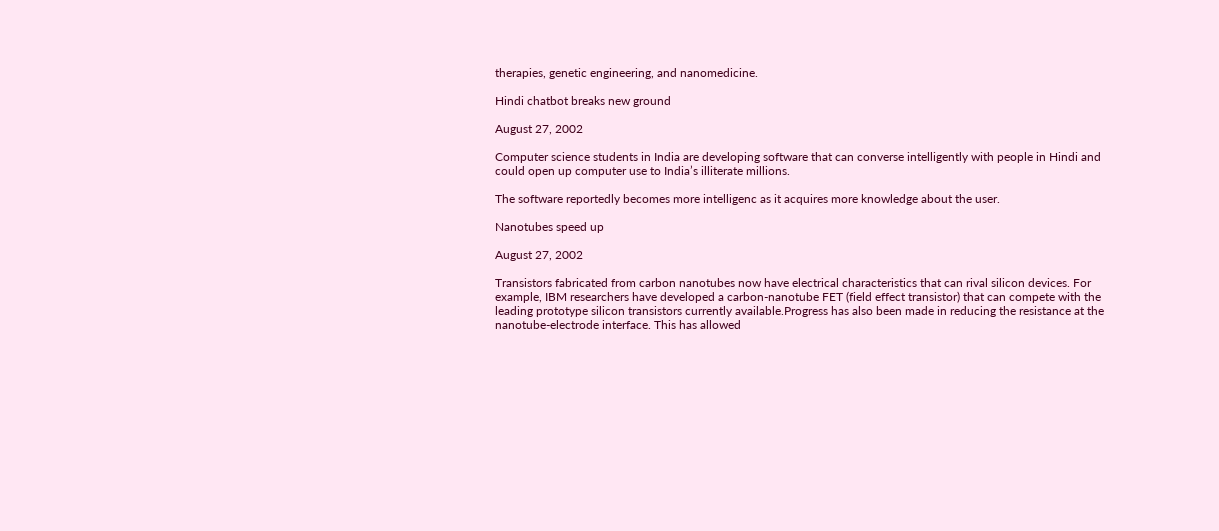therapies, genetic engineering, and nanomedicine.

Hindi chatbot breaks new ground

August 27, 2002

Computer science students in India are developing software that can converse intelligently with people in Hindi and could open up computer use to India’s illiterate millions.

The software reportedly becomes more intelligenc as it acquires more knowledge about the user.

Nanotubes speed up

August 27, 2002

Transistors fabricated from carbon nanotubes now have electrical characteristics that can rival silicon devices. For example, IBM researchers have developed a carbon-nanotube FET (field effect transistor) that can compete with the leading prototype silicon transistors currently available.Progress has also been made in reducing the resistance at the nanotube-electrode interface. This has allowed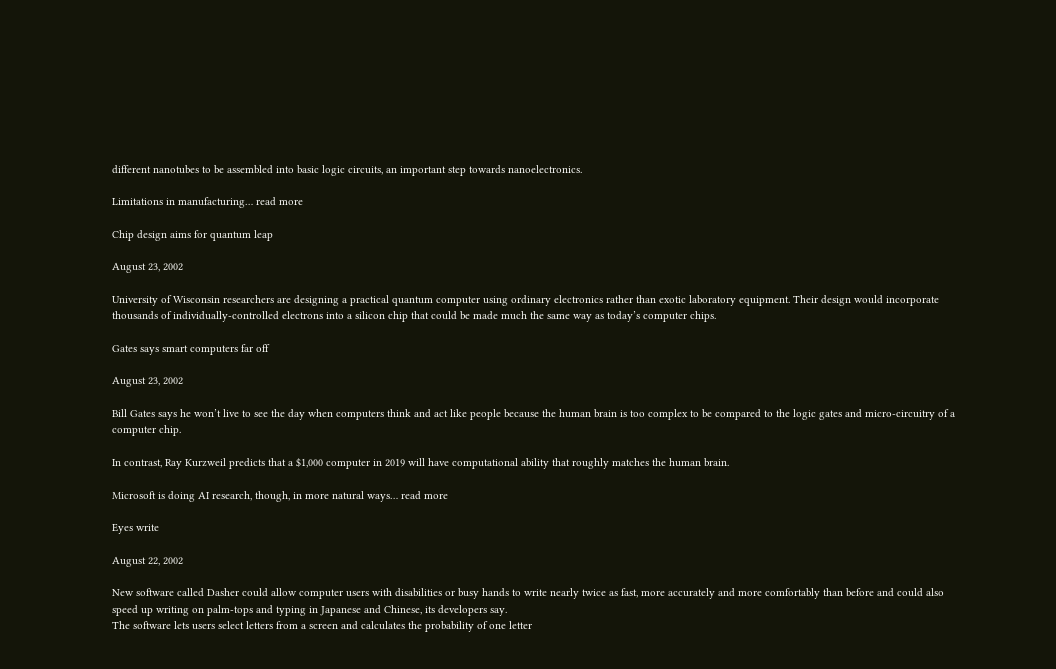different nanotubes to be assembled into basic logic circuits, an important step towards nanoelectronics.

Limitations in manufacturing… read more

Chip design aims for quantum leap

August 23, 2002

University of Wisconsin researchers are designing a practical quantum computer using ordinary electronics rather than exotic laboratory equipment. Their design would incorporate thousands of individually-controlled electrons into a silicon chip that could be made much the same way as today’s computer chips.

Gates says smart computers far off

August 23, 2002

Bill Gates says he won’t live to see the day when computers think and act like people because the human brain is too complex to be compared to the logic gates and micro-circuitry of a computer chip.

In contrast, Ray Kurzweil predicts that a $1,000 computer in 2019 will have computational ability that roughly matches the human brain.

Microsoft is doing AI research, though, in more natural ways… read more

Eyes write

August 22, 2002

New software called Dasher could allow computer users with disabilities or busy hands to write nearly twice as fast, more accurately and more comfortably than before and could also speed up writing on palm-tops and typing in Japanese and Chinese, its developers say.
The software lets users select letters from a screen and calculates the probability of one letter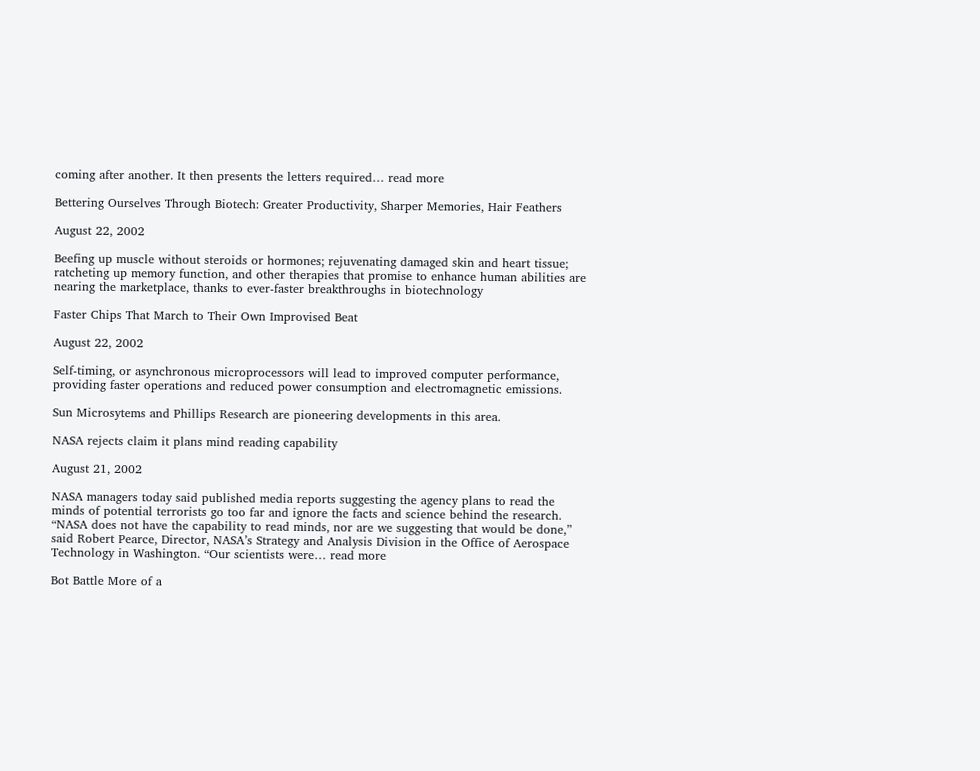coming after another. It then presents the letters required… read more

Bettering Ourselves Through Biotech: Greater Productivity, Sharper Memories, Hair Feathers

August 22, 2002

Beefing up muscle without steroids or hormones; rejuvenating damaged skin and heart tissue; ratcheting up memory function, and other therapies that promise to enhance human abilities are nearing the marketplace, thanks to ever-faster breakthroughs in biotechnology

Faster Chips That March to Their Own Improvised Beat

August 22, 2002

Self-timing, or asynchronous microprocessors will lead to improved computer performance, providing faster operations and reduced power consumption and electromagnetic emissions.

Sun Microsytems and Phillips Research are pioneering developments in this area.

NASA rejects claim it plans mind reading capability

August 21, 2002

NASA managers today said published media reports suggesting the agency plans to read the minds of potential terrorists go too far and ignore the facts and science behind the research. “NASA does not have the capability to read minds, nor are we suggesting that would be done,” said Robert Pearce, Director, NASA’s Strategy and Analysis Division in the Office of Aerospace Technology in Washington. “Our scientists were… read more

Bot Battle More of a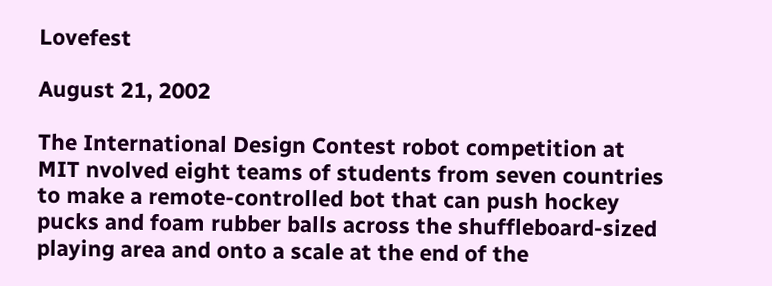Lovefest

August 21, 2002

The International Design Contest robot competition at MIT nvolved eight teams of students from seven countries to make a remote-controlled bot that can push hockey pucks and foam rubber balls across the shuffleboard-sized playing area and onto a scale at the end of the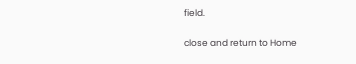field.

close and return to Home